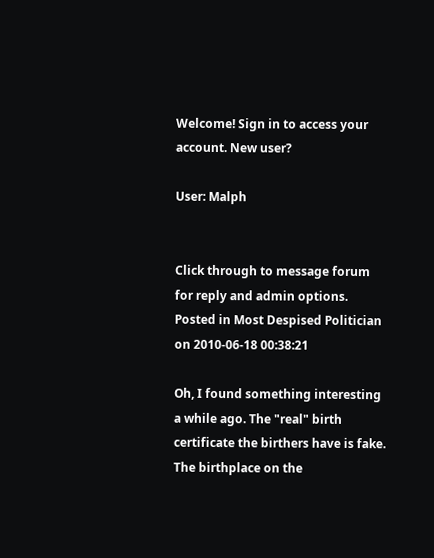Welcome! Sign in to access your account. New user?

User: Malph


Click through to message forum for reply and admin options.
Posted in Most Despised Politician on 2010-06-18 00:38:21

Oh, I found something interesting a while ago. The "real" birth certificate the birthers have is fake. The birthplace on the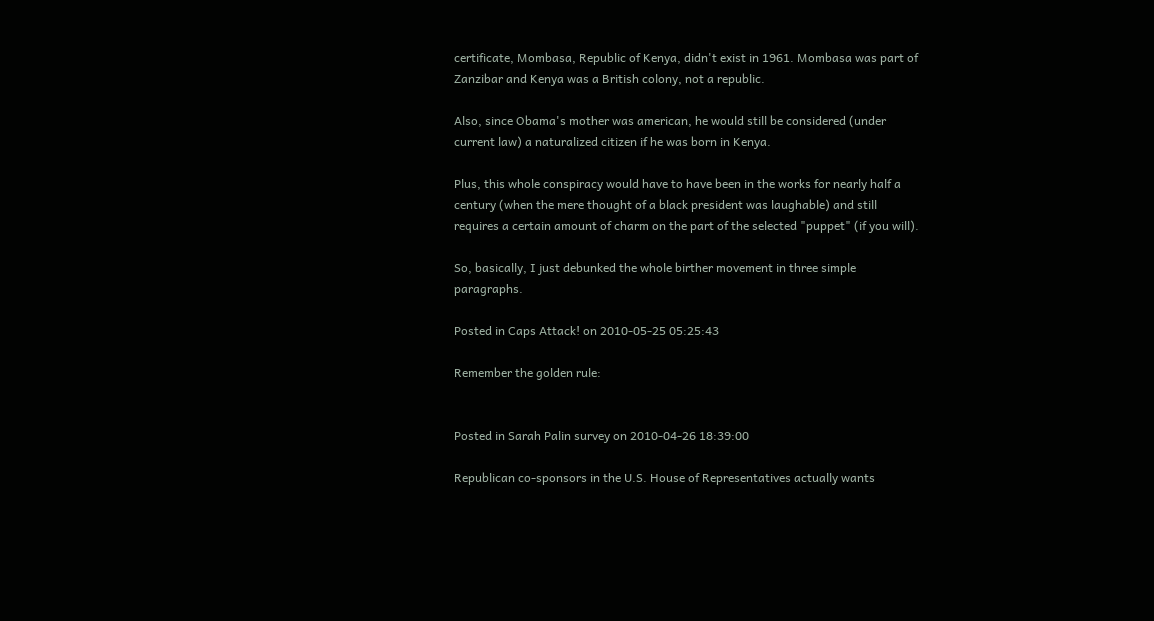certificate, Mombasa, Republic of Kenya, didn't exist in 1961. Mombasa was part of Zanzibar and Kenya was a British colony, not a republic.

Also, since Obama's mother was american, he would still be considered (under current law) a naturalized citizen if he was born in Kenya.

Plus, this whole conspiracy would have to have been in the works for nearly half a century (when the mere thought of a black president was laughable) and still requires a certain amount of charm on the part of the selected "puppet" (if you will).

So, basically, I just debunked the whole birther movement in three simple paragraphs.

Posted in Caps Attack! on 2010-05-25 05:25:43

Remember the golden rule:


Posted in Sarah Palin survey on 2010-04-26 18:39:00

Republican co-sponsors in the U.S. House of Representatives actually wants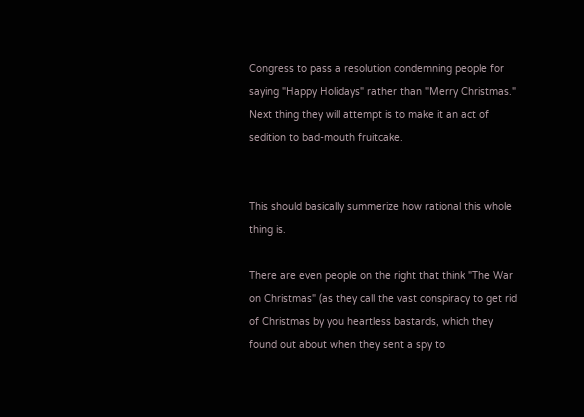Congress to pass a resolution condemning people for saying "Happy Holidays" rather than "Merry Christmas." Next thing they will attempt is to make it an act of sedition to bad-mouth fruitcake.


This should basically summerize how rational this whole thing is.

There are even people on the right that think "The War on Christmas" (as they call the vast conspiracy to get rid of Christmas by you heartless bastards, which they found out about when they sent a spy to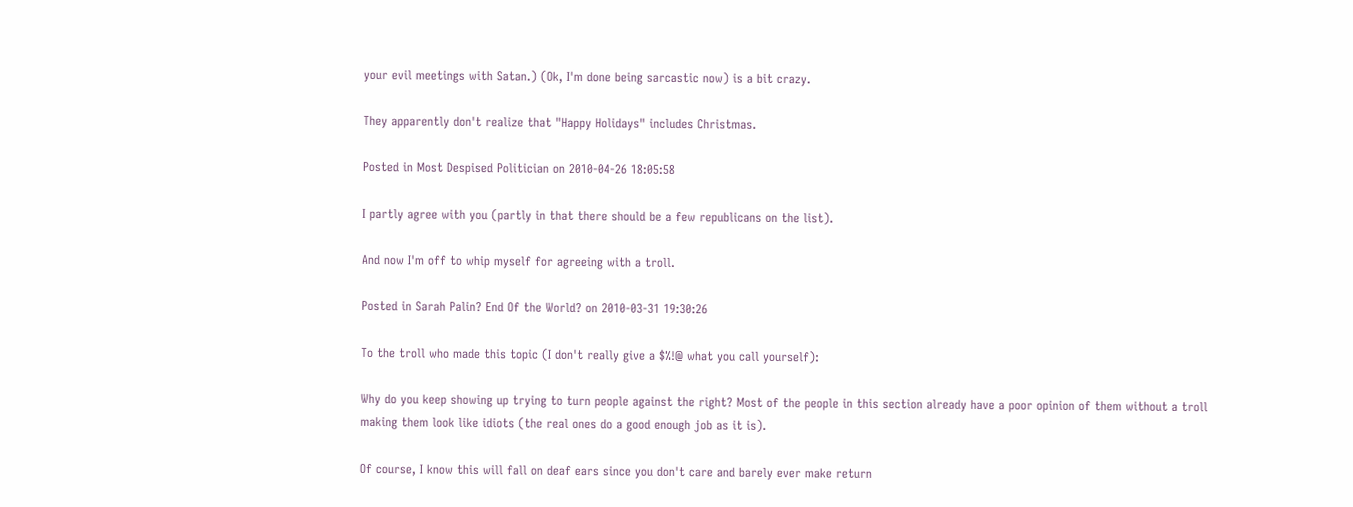your evil meetings with Satan.) (Ok, I'm done being sarcastic now) is a bit crazy.

They apparently don't realize that "Happy Holidays" includes Christmas.

Posted in Most Despised Politician on 2010-04-26 18:05:58

I partly agree with you (partly in that there should be a few republicans on the list).

And now I'm off to whip myself for agreeing with a troll.

Posted in Sarah Palin? End Of the World? on 2010-03-31 19:30:26

To the troll who made this topic (I don't really give a $%!@ what you call yourself):

Why do you keep showing up trying to turn people against the right? Most of the people in this section already have a poor opinion of them without a troll making them look like idiots (the real ones do a good enough job as it is).

Of course, I know this will fall on deaf ears since you don't care and barely ever make return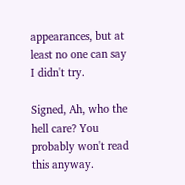appearances, but at least no one can say I didn't try.

Signed, Ah, who the hell care? You probably won't read this anyway.